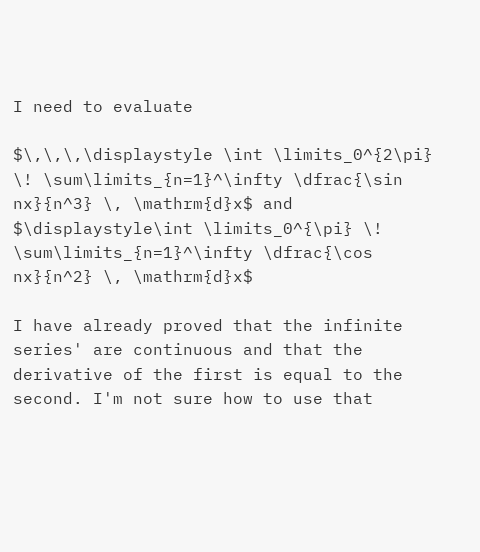I need to evaluate

$\,\,\,\displaystyle \int \limits_0^{2\pi} \! \sum\limits_{n=1}^\infty \dfrac{\sin nx}{n^3} \, \mathrm{d}x$ and $\displaystyle\int \limits_0^{\pi} \! \sum\limits_{n=1}^\infty \dfrac{\cos nx}{n^2} \, \mathrm{d}x$

I have already proved that the infinite series' are continuous and that the derivative of the first is equal to the second. I'm not sure how to use that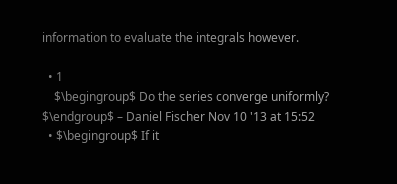information to evaluate the integrals however.

  • 1
    $\begingroup$ Do the series converge uniformly? $\endgroup$ – Daniel Fischer Nov 10 '13 at 15:52
  • $\begingroup$ If it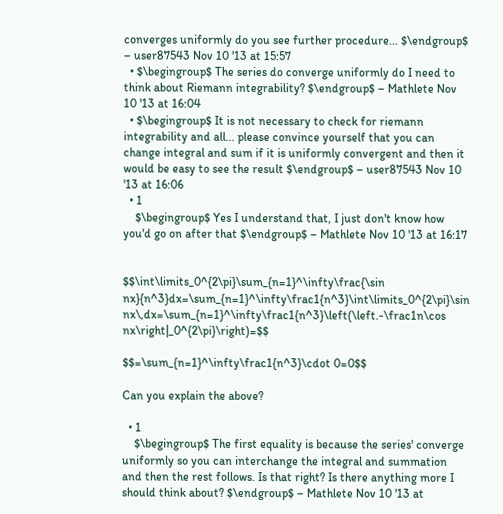converges uniformly do you see further procedure... $\endgroup$ – user87543 Nov 10 '13 at 15:57
  • $\begingroup$ The series do converge uniformly do I need to think about Riemann integrability? $\endgroup$ – Mathlete Nov 10 '13 at 16:04
  • $\begingroup$ It is not necessary to check for riemann integrability and all... please convince yourself that you can change integral and sum if it is uniformly convergent and then it would be easy to see the result $\endgroup$ – user87543 Nov 10 '13 at 16:06
  • 1
    $\begingroup$ Yes I understand that, I just don't know how you'd go on after that $\endgroup$ – Mathlete Nov 10 '13 at 16:17


$$\int\limits_0^{2\pi}\sum_{n=1}^\infty\frac{\sin nx}{n^3}dx=\sum_{n=1}^\infty\frac1{n^3}\int\limits_0^{2\pi}\sin nx\,dx=\sum_{n=1}^\infty\frac1{n^3}\left(\left.-\frac1n\cos nx\right|_0^{2\pi}\right)=$$

$$=\sum_{n=1}^\infty\frac1{n^3}\cdot 0=0$$

Can you explain the above?

  • 1
    $\begingroup$ The first equality is because the series' converge uniformly so you can interchange the integral and summation and then the rest follows. Is that right? Is there anything more I should think about? $\endgroup$ – Mathlete Nov 10 '13 at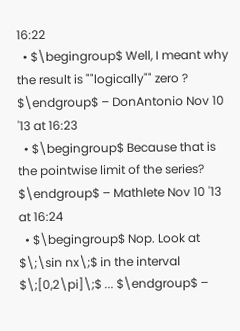16:22
  • $\begingroup$ Well, I meant why the result is ""logically"" zero ? $\endgroup$ – DonAntonio Nov 10 '13 at 16:23
  • $\begingroup$ Because that is the pointwise limit of the series? $\endgroup$ – Mathlete Nov 10 '13 at 16:24
  • $\begingroup$ Nop. Look at $\;\sin nx\;$ in the interval $\;[0,2\pi]\;$ ... $\endgroup$ –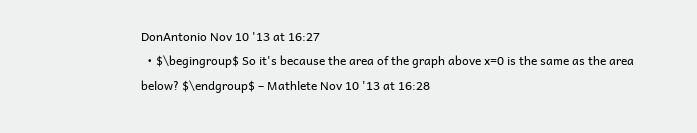DonAntonio Nov 10 '13 at 16:27
  • $\begingroup$ So it's because the area of the graph above x=0 is the same as the area below? $\endgroup$ – Mathlete Nov 10 '13 at 16:28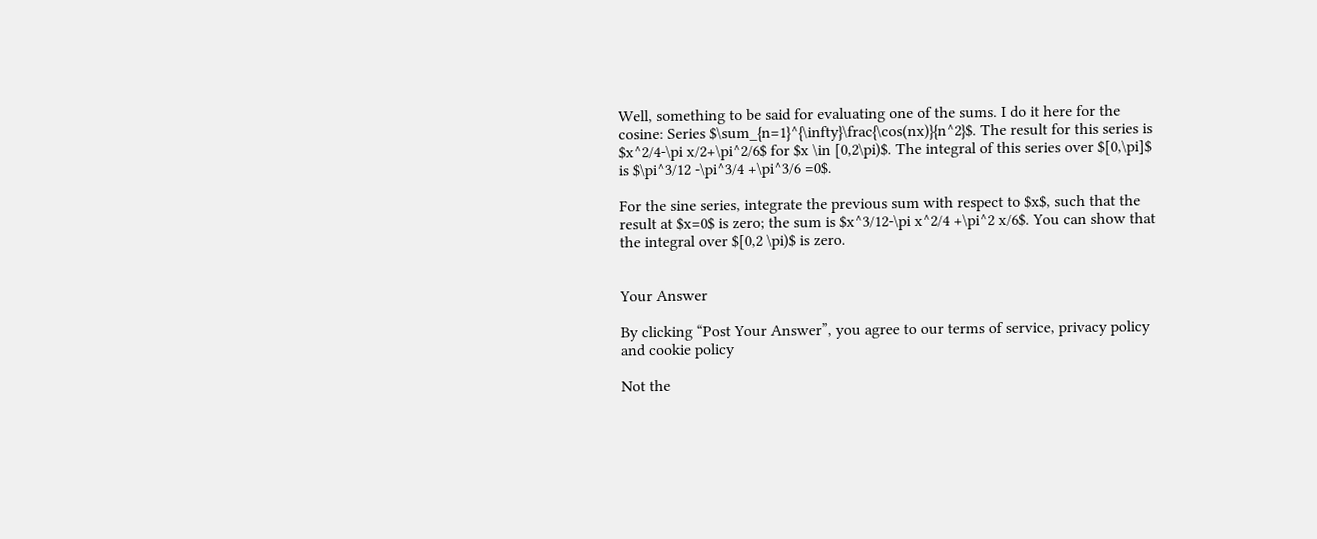Well, something to be said for evaluating one of the sums. I do it here for the cosine: Series $\sum_{n=1}^{\infty}\frac{\cos(nx)}{n^2}$. The result for this series is $x^2/4-\pi x/2+\pi^2/6$ for $x \in [0,2\pi)$. The integral of this series over $[0,\pi]$ is $\pi^3/12 -\pi^3/4 +\pi^3/6 =0$.

For the sine series, integrate the previous sum with respect to $x$, such that the result at $x=0$ is zero; the sum is $x^3/12-\pi x^2/4 +\pi^2 x/6$. You can show that the integral over $[0,2 \pi)$ is zero.


Your Answer

By clicking “Post Your Answer”, you agree to our terms of service, privacy policy and cookie policy

Not the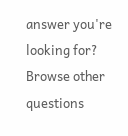answer you're looking for? Browse other questions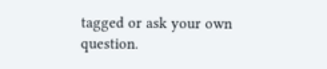tagged or ask your own question.